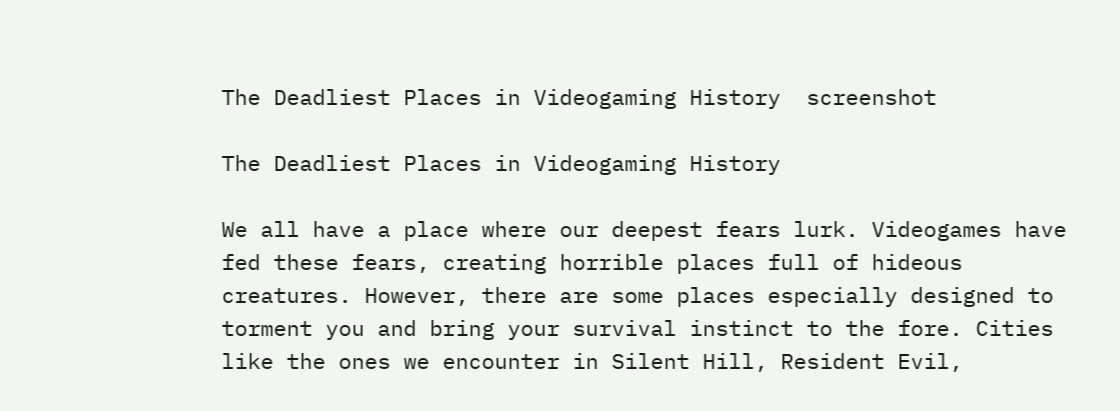The Deadliest Places in Videogaming History  screenshot

The Deadliest Places in Videogaming History

We all have a place where our deepest fears lurk. Videogames have fed these fears, creating horrible places full of hideous creatures. However, there are some places especially designed to torment you and bring your survival instinct to the fore. Cities like the ones we encounter in Silent Hill, Resident Evil,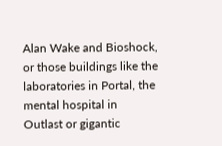Alan Wake and Bioshock, or those buildings like the laboratories in Portal, the mental hospital in Outlast or gigantic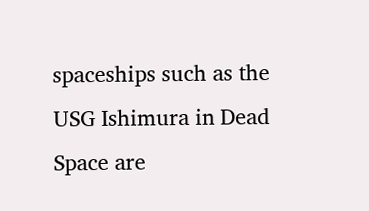spaceships such as the USG Ishimura in Dead Space are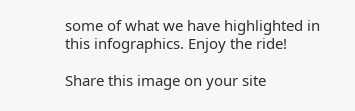some of what we have highlighted in this infographics. Enjoy the ride!

Share this image on your site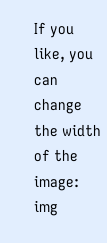If you like, you can change the width of the image: img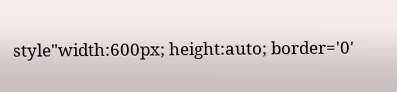style"width:600px; height:auto; border='0'